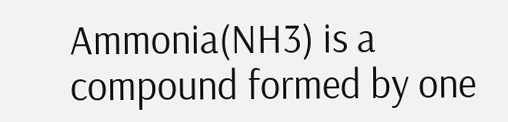Ammonia(NH3) is a compound formed by one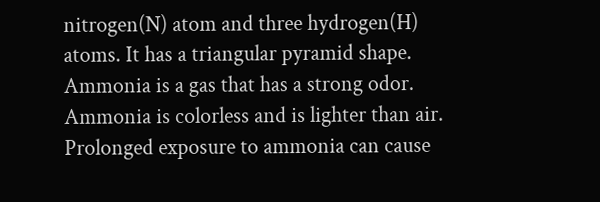nitrogen(N) atom and three hydrogen(H) atoms. It has a triangular pyramid shape. Ammonia is a gas that has a strong odor. Ammonia is colorless and is lighter than air. Prolonged exposure to ammonia can cause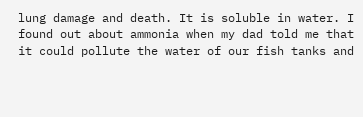lung damage and death. It is soluble in water. I found out about ammonia when my dad told me that it could pollute the water of our fish tanks and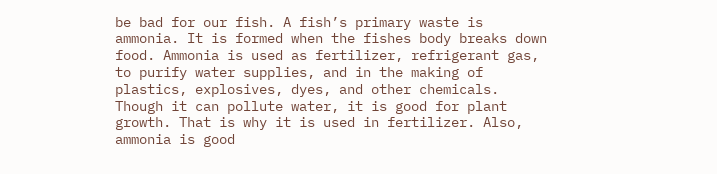be bad for our fish. A fish’s primary waste is ammonia. It is formed when the fishes body breaks down food. Ammonia is used as fertilizer, refrigerant gas, to purify water supplies, and in the making of plastics, explosives, dyes, and other chemicals. Though it can pollute water, it is good for plant growth. That is why it is used in fertilizer. Also, ammonia is good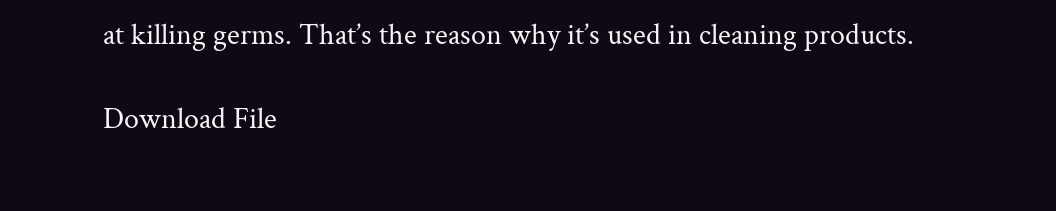at killing germs. That’s the reason why it’s used in cleaning products.

Download File